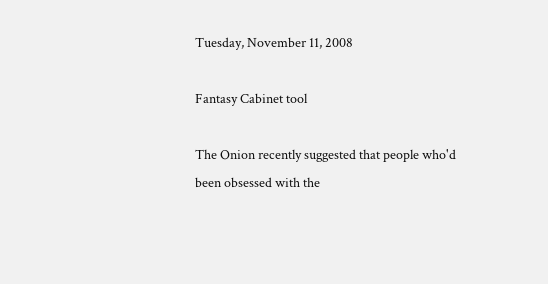Tuesday, November 11, 2008

Fantasy Cabinet tool

The Onion recently suggested that people who'd been obsessed with the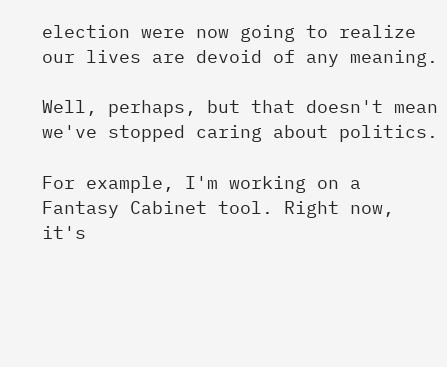election were now going to realize our lives are devoid of any meaning.

Well, perhaps, but that doesn't mean we've stopped caring about politics.

For example, I'm working on a Fantasy Cabinet tool. Right now, it's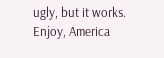ugly, but it works. Enjoy, America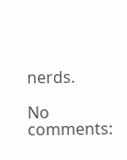nerds.

No comments: